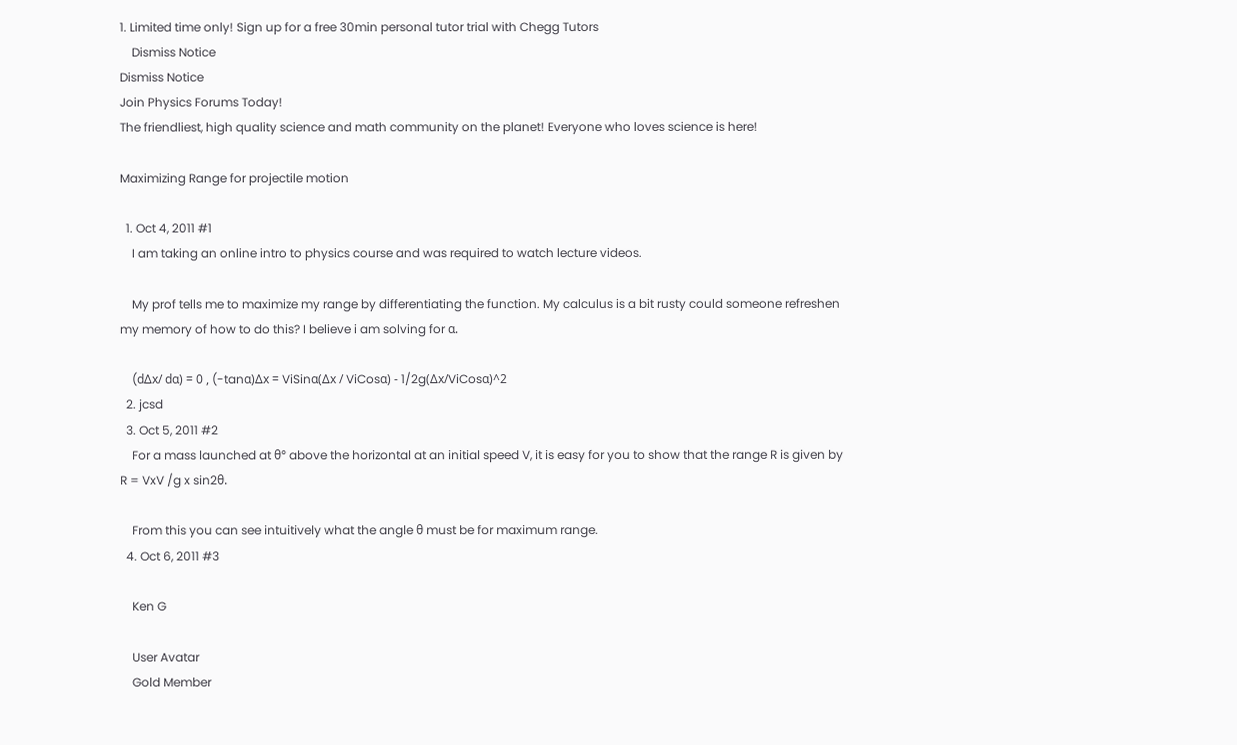1. Limited time only! Sign up for a free 30min personal tutor trial with Chegg Tutors
    Dismiss Notice
Dismiss Notice
Join Physics Forums Today!
The friendliest, high quality science and math community on the planet! Everyone who loves science is here!

Maximizing Range for projectile motion

  1. Oct 4, 2011 #1
    I am taking an online intro to physics course and was required to watch lecture videos.

    My prof tells me to maximize my range by differentiating the function. My calculus is a bit rusty could someone refreshen my memory of how to do this? I believe i am solving for α.

    (dΔx/ dα) = 0 , (-tanα)Δx = ViSinα(Δx / ViCosα) - 1/2g(Δx/ViCosα)^2
  2. jcsd
  3. Oct 5, 2011 #2
    For a mass launched at θ° above the horizontal at an initial speed V, it is easy for you to show that the range R is given by R = VxV /g x sin2θ.

    From this you can see intuitively what the angle θ must be for maximum range.
  4. Oct 6, 2011 #3

    Ken G

    User Avatar
    Gold Member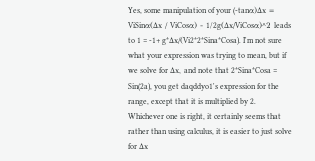Yes, some manipulation of your (-tanα)Δx = ViSinα(Δx / ViCosα) - 1/2g(Δx/ViCosα)^2 leads to 1 = -1+ g*Δx/(Vi2*2*Sina*Cosa). I'm not sure what your expression was trying to mean, but if we solve for Δx, and note that 2*Sina*Cosa = Sin(2a), you get daqddyo1's expression for the range, except that it is multiplied by 2. Whichever one is right, it certainly seems that rather than using calculus, it is easier to just solve for Δx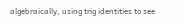algebraically, using trig identities to see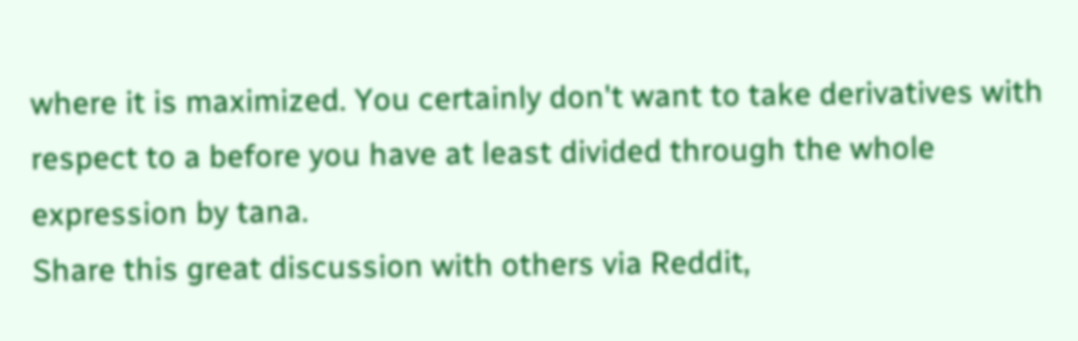where it is maximized. You certainly don't want to take derivatives with respect to a before you have at least divided through the whole expression by tana.
Share this great discussion with others via Reddit,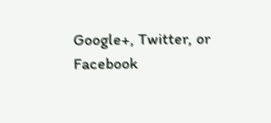Google+, Twitter, or Facebook